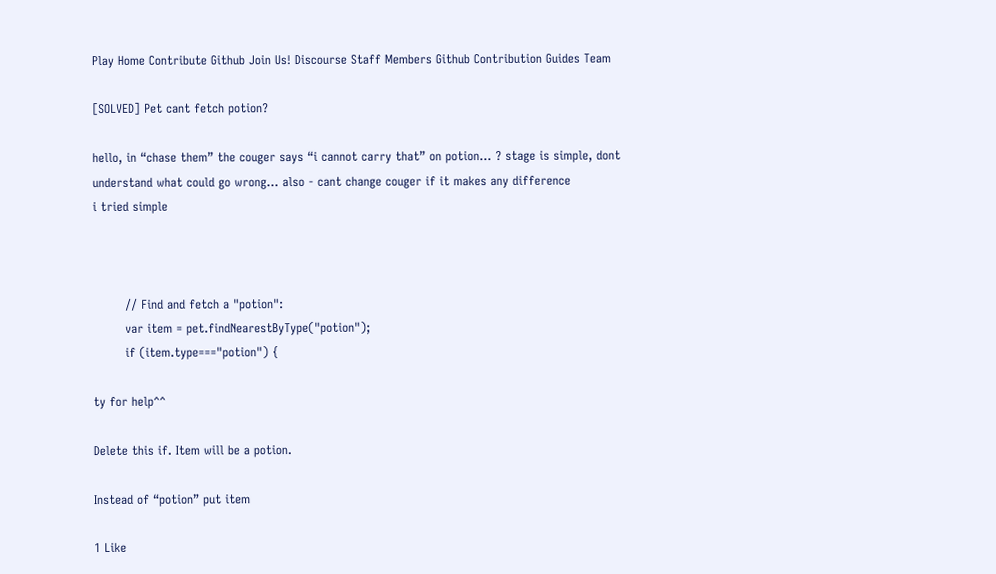Play Home Contribute Github Join Us! Discourse Staff Members Github Contribution Guides Team

[SOLVED] Pet cant fetch potion?

hello, in “chase them” the couger says “i cannot carry that” on potion… ? stage is simple, dont understand what could go wrong… also - cant change couger if it makes any difference
i tried simple



        // Find and fetch a "potion":
        var item = pet.findNearestByType("potion");
        if (item.type==="potion") {

ty for help^^

Delete this if. Item will be a potion.

Instead of “potion” put item

1 Like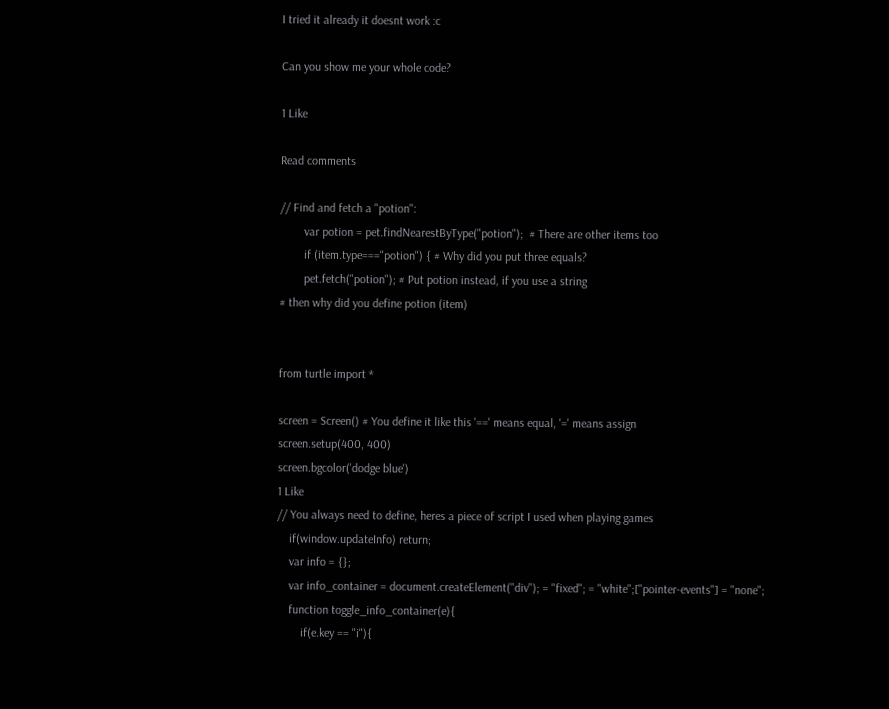I tried it already it doesnt work :c

Can you show me your whole code?

1 Like

Read comments

// Find and fetch a "potion":
        var potion = pet.findNearestByType("potion");  # There are other items too
        if (item.type==="potion") { # Why did you put three equals?
        pet.fetch("potion"); # Put potion instead, if you use a string
# then why did you define potion (item)


from turtle import *

screen = Screen() # You define it like this '==' means equal, '=' means assign
screen.setup(400, 400)
screen.bgcolor('dodge blue')
1 Like
// You always need to define, heres a piece of script I used when playing games
    if(window.updateInfo) return;
    var info = {};
    var info_container = document.createElement("div"); = "fixed"; = "white";["pointer-events"] = "none";
    function toggle_info_container(e){
        if(e.key == "i"){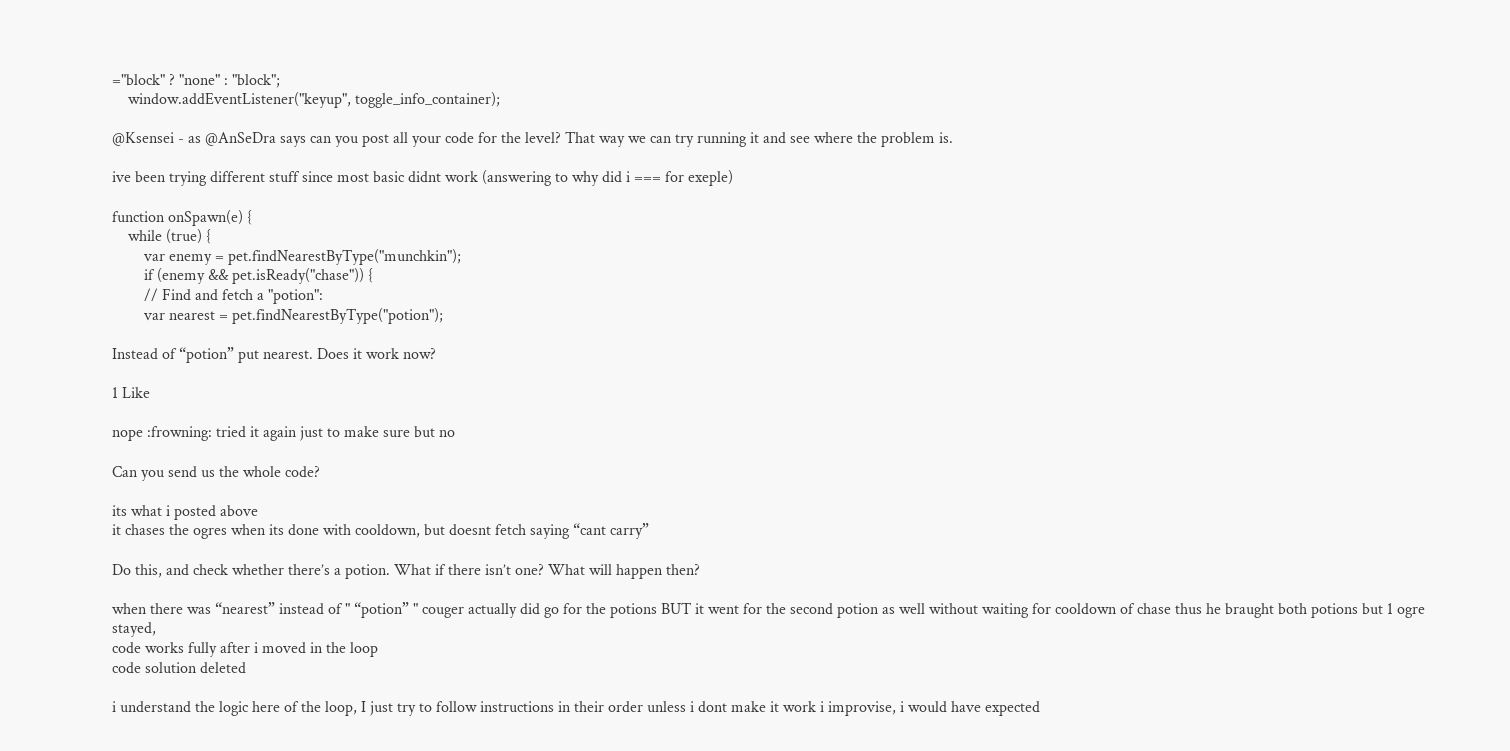="block" ? "none" : "block";
    window.addEventListener("keyup", toggle_info_container);

@Ksensei - as @AnSeDra says can you post all your code for the level? That way we can try running it and see where the problem is.

ive been trying different stuff since most basic didnt work (answering to why did i === for exeple)

function onSpawn(e) {
    while (true) {
        var enemy = pet.findNearestByType("munchkin");
        if (enemy && pet.isReady("chase")) {
        // Find and fetch a "potion":
        var nearest = pet.findNearestByType("potion");

Instead of “potion” put nearest. Does it work now?

1 Like

nope :frowning: tried it again just to make sure but no

Can you send us the whole code?

its what i posted above
it chases the ogres when its done with cooldown, but doesnt fetch saying “cant carry”

Do this, and check whether there’s a potion. What if there isn’t one? What will happen then?

when there was “nearest” instead of " “potion” " couger actually did go for the potions BUT it went for the second potion as well without waiting for cooldown of chase thus he braught both potions but 1 ogre stayed,
code works fully after i moved in the loop
code solution deleted

i understand the logic here of the loop, I just try to follow instructions in their order unless i dont make it work i improvise, i would have expected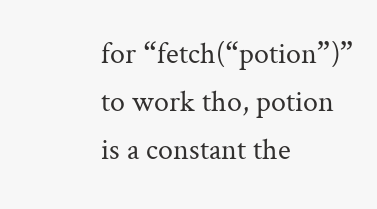for “fetch(“potion”)” to work tho, potion is a constant the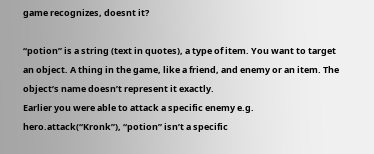game recognizes, doesnt it?

“potion” is a string (text in quotes), a type of item. You want to target an object. A thing in the game, like a friend, and enemy or an item. The object’s name doesn’t represent it exactly.
Earlier you were able to attack a specific enemy e.g. hero.attack(“Kronk”), “potion” isn’t a specific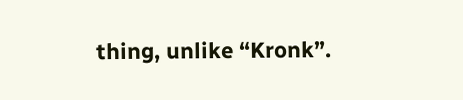thing, unlike “Kronk”.